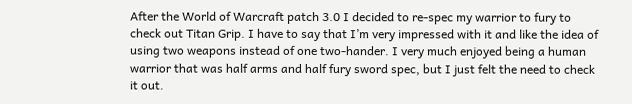After the World of Warcraft patch 3.0 I decided to re-spec my warrior to fury to check out Titan Grip. I have to say that I’m very impressed with it and like the idea of using two weapons instead of one two-hander. I very much enjoyed being a human warrior that was half arms and half fury sword spec, but I just felt the need to check it out.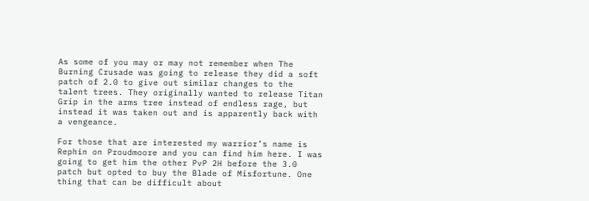As some of you may or may not remember when The Burning Crusade was going to release they did a soft patch of 2.0 to give out similar changes to the talent trees. They originally wanted to release Titan Grip in the arms tree instead of endless rage, but instead it was taken out and is apparently back with a vengeance.

For those that are interested my warrior’s name is Rephin on Proudmoore and you can find him here. I was going to get him the other PvP 2H before the 3.0 patch but opted to buy the Blade of Misfortune. One thing that can be difficult about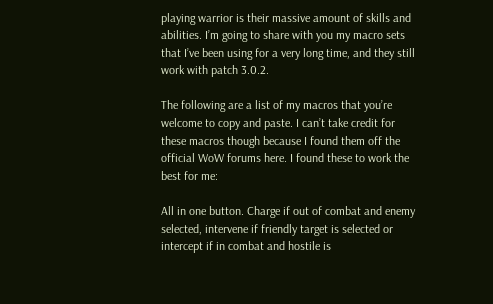playing warrior is their massive amount of skills and abilities. I’m going to share with you my macro sets that I’ve been using for a very long time, and they still work with patch 3.0.2.

The following are a list of my macros that you’re welcome to copy and paste. I can’t take credit for these macros though because I found them off the official WoW forums here. I found these to work the best for me:

All in one button. Charge if out of combat and enemy selected, intervene if friendly target is selected or intercept if in combat and hostile is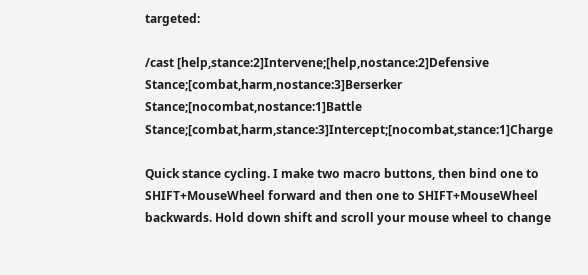targeted:

/cast [help,stance:2]Intervene;[help,nostance:2]Defensive Stance;[combat,harm,nostance:3]Berserker Stance;[nocombat,nostance:1]Battle Stance;[combat,harm,stance:3]Intercept;[nocombat,stance:1]Charge

Quick stance cycling. I make two macro buttons, then bind one to SHIFT+MouseWheel forward and then one to SHIFT+MouseWheel backwards. Hold down shift and scroll your mouse wheel to change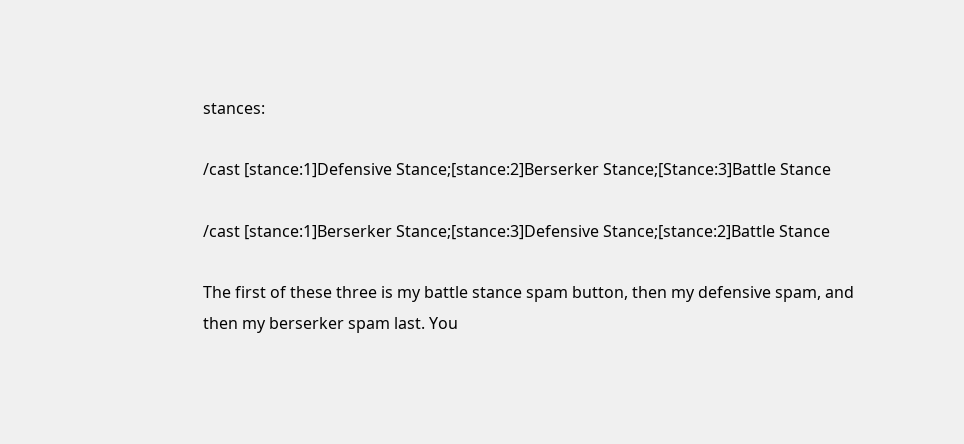stances:

/cast [stance:1]Defensive Stance;[stance:2]Berserker Stance;[Stance:3]Battle Stance

/cast [stance:1]Berserker Stance;[stance:3]Defensive Stance;[stance:2]Battle Stance

The first of these three is my battle stance spam button, then my defensive spam, and then my berserker spam last. You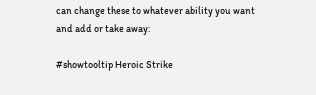can change these to whatever ability you want and add or take away:

#showtooltip Heroic Strike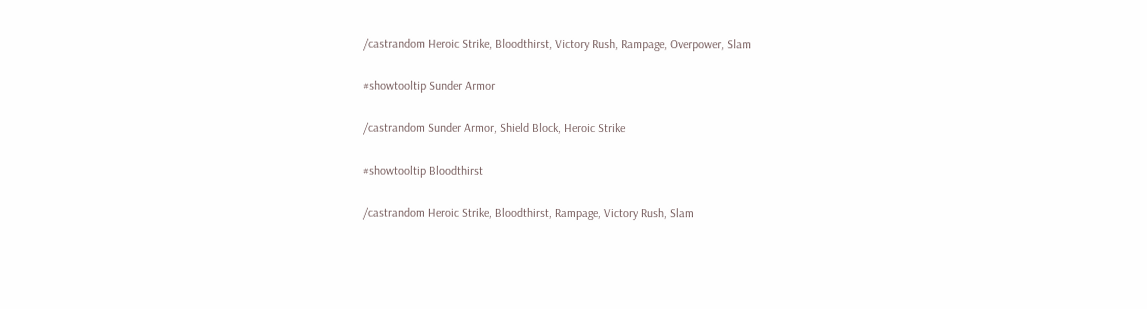/castrandom Heroic Strike, Bloodthirst, Victory Rush, Rampage, Overpower, Slam

#showtooltip Sunder Armor

/castrandom Sunder Armor, Shield Block, Heroic Strike

#showtooltip Bloodthirst

/castrandom Heroic Strike, Bloodthirst, Rampage, Victory Rush, Slam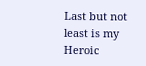Last but not least is my Heroic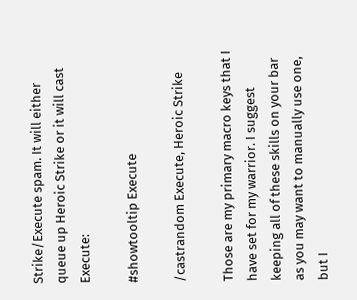Strike/Execute spam. It will either queue up Heroic Strike or it will cast Execute:

#showtooltip Execute

/castrandom Execute, Heroic Strike

Those are my primary macro keys that I have set for my warrior. I suggest keeping all of these skills on your bar as you may want to manually use one, but I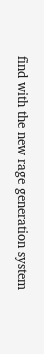find with the new rage generation system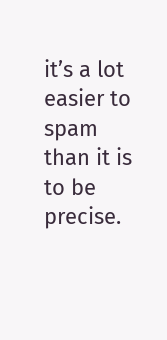it’s a lot easier to spam than it is to be precise.